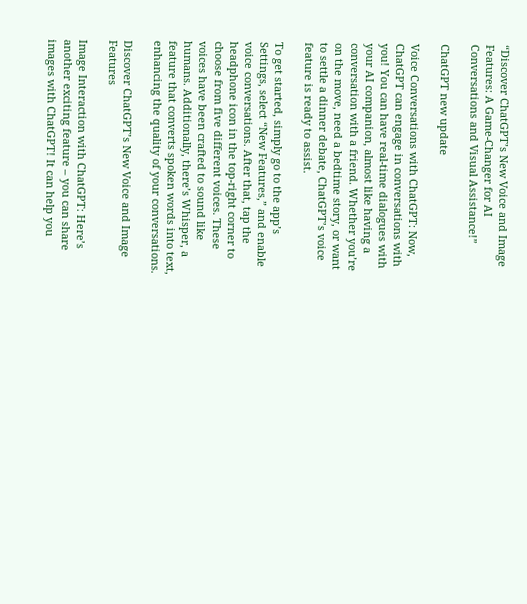“Discover ChatGPT’s New Voice and Image Features: A Game-Changer for AI Conversations and Visual Assistance!”

ChatGPT new update

Voice Conversations with ChatGPT: Now, ChatGPT can engage in conversations with you! You can have real-time dialogues with your AI companion, almost like having a conversation with a friend. Whether you’re on the move, need a bedtime story, or want to settle a dinner debate, ChatGPT’s voice feature is ready to assist.

To get started, simply go to the app’s Settings, select “New Features,” and enable voice conversations. After that, tap the headphone icon in the top-right corner to choose from five different voices. These voices have been crafted to sound like humans. Additionally, there’s Whisper, a feature that converts spoken words into text, enhancing the quality of your conversations.

Discover ChatGPT’s New Voice and Image Features

Image Interaction with ChatGPT: Here’s another exciting feature – you can share images with ChatGPT! It can help you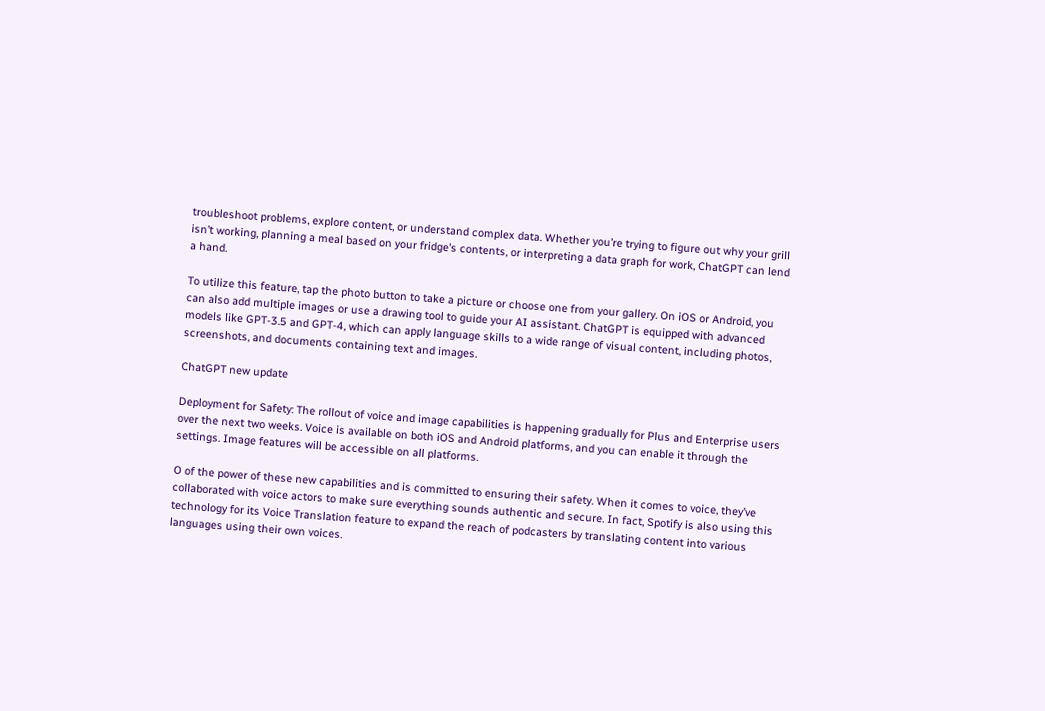troubleshoot problems, explore content, or understand complex data. Whether you’re trying to figure out why your grill isn’t working, planning a meal based on your fridge’s contents, or interpreting a data graph for work, ChatGPT can lend a hand.

To utilize this feature, tap the photo button to take a picture or choose one from your gallery. On iOS or Android, you can also add multiple images or use a drawing tool to guide your AI assistant. ChatGPT is equipped with advanced models like GPT-3.5 and GPT-4, which can apply language skills to a wide range of visual content, including photos, screenshots, and documents containing text and images.

ChatGPT new update

Deployment for Safety: The rollout of voice and image capabilities is happening gradually for Plus and Enterprise users over the next two weeks. Voice is available on both iOS and Android platforms, and you can enable it through the settings. Image features will be accessible on all platforms.

O of the power of these new capabilities and is committed to ensuring their safety. When it comes to voice, they’ve collaborated with voice actors to make sure everything sounds authentic and secure. In fact, Spotify is also using this technology for its Voice Translation feature to expand the reach of podcasters by translating content into various languages using their own voices.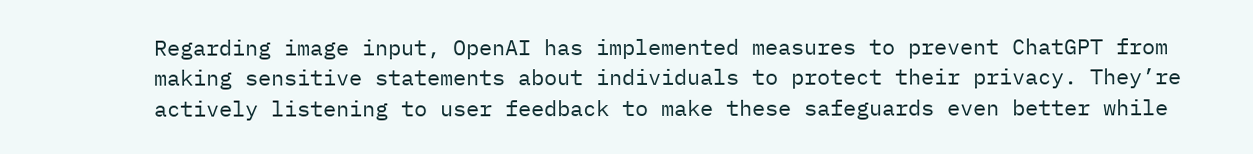Regarding image input, OpenAI has implemented measures to prevent ChatGPT from making sensitive statements about individuals to protect their privacy. They’re actively listening to user feedback to make these safeguards even better while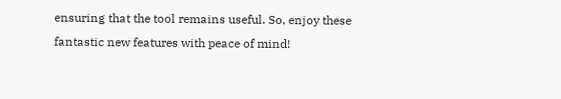ensuring that the tool remains useful. So, enjoy these fantastic new features with peace of mind!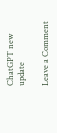ChatGPT new update

Leave a Comment